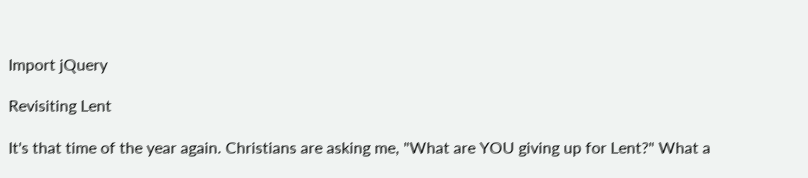Import jQuery

Revisiting Lent

It's that time of the year again. Christians are asking me, "What are YOU giving up for Lent?" What a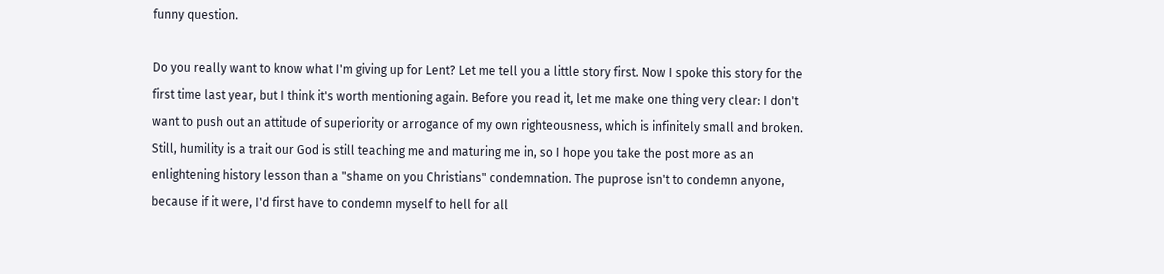funny question.

Do you really want to know what I'm giving up for Lent? Let me tell you a little story first. Now I spoke this story for the first time last year, but I think it's worth mentioning again. Before you read it, let me make one thing very clear: I don't want to push out an attitude of superiority or arrogance of my own righteousness, which is infinitely small and broken. Still, humility is a trait our God is still teaching me and maturing me in, so I hope you take the post more as an enlightening history lesson than a "shame on you Christians" condemnation. The puprose isn't to condemn anyone, because if it were, I'd first have to condemn myself to hell for all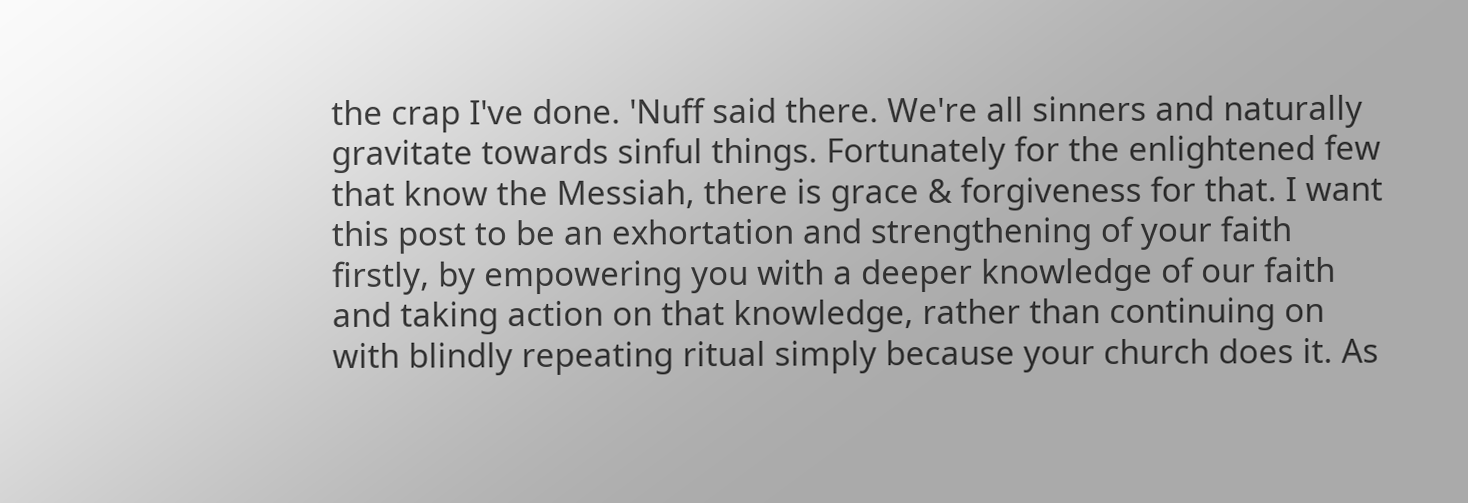the crap I've done. 'Nuff said there. We're all sinners and naturally gravitate towards sinful things. Fortunately for the enlightened few that know the Messiah, there is grace & forgiveness for that. I want this post to be an exhortation and strengthening of your faith firstly, by empowering you with a deeper knowledge of our faith and taking action on that knowledge, rather than continuing on with blindly repeating ritual simply because your church does it. As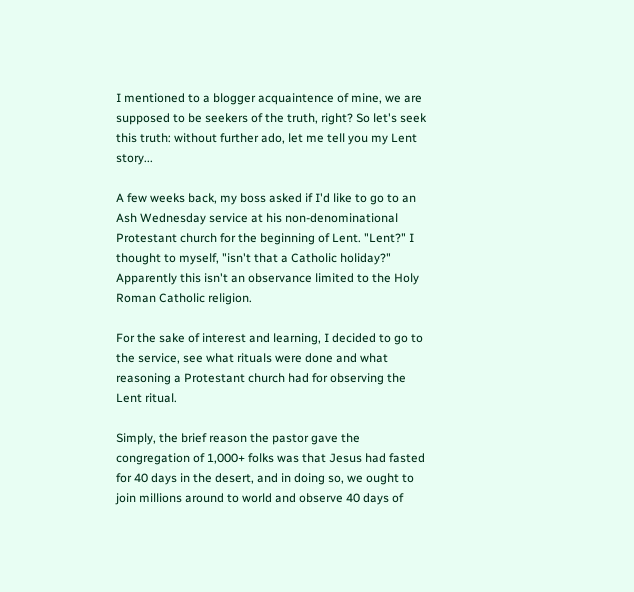I mentioned to a blogger acquaintence of mine, we are supposed to be seekers of the truth, right? So let's seek this truth: without further ado, let me tell you my Lent story...

A few weeks back, my boss asked if I'd like to go to an Ash Wednesday service at his non-denominational Protestant church for the beginning of Lent. "Lent?" I thought to myself, "isn't that a Catholic holiday?" Apparently this isn't an observance limited to the Holy Roman Catholic religion.

For the sake of interest and learning, I decided to go to the service, see what rituals were done and what reasoning a Protestant church had for observing the Lent ritual.

Simply, the brief reason the pastor gave the congregation of 1,000+ folks was that Jesus had fasted for 40 days in the desert, and in doing so, we ought to join millions around to world and observe 40 days of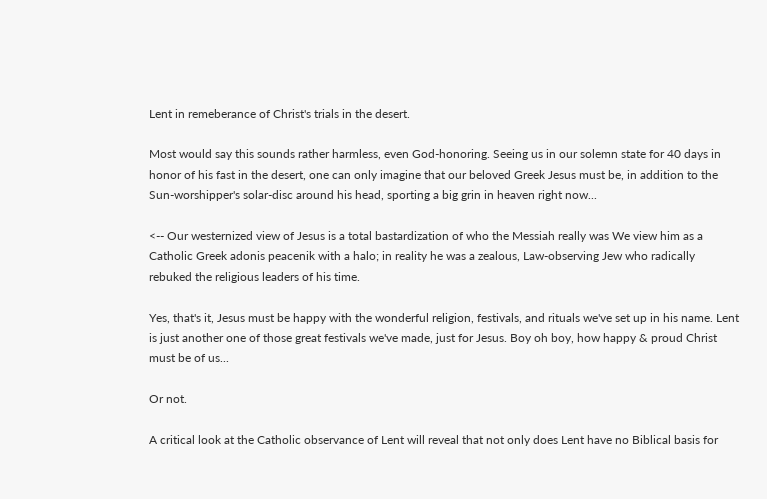Lent in remeberance of Christ's trials in the desert.

Most would say this sounds rather harmless, even God-honoring. Seeing us in our solemn state for 40 days in honor of his fast in the desert, one can only imagine that our beloved Greek Jesus must be, in addition to the Sun-worshipper's solar-disc around his head, sporting a big grin in heaven right now...

<-- Our westernized view of Jesus is a total bastardization of who the Messiah really was We view him as a Catholic Greek adonis peacenik with a halo; in reality he was a zealous, Law-observing Jew who radically rebuked the religious leaders of his time.

Yes, that's it, Jesus must be happy with the wonderful religion, festivals, and rituals we've set up in his name. Lent is just another one of those great festivals we've made, just for Jesus. Boy oh boy, how happy & proud Christ must be of us...

Or not.

A critical look at the Catholic observance of Lent will reveal that not only does Lent have no Biblical basis for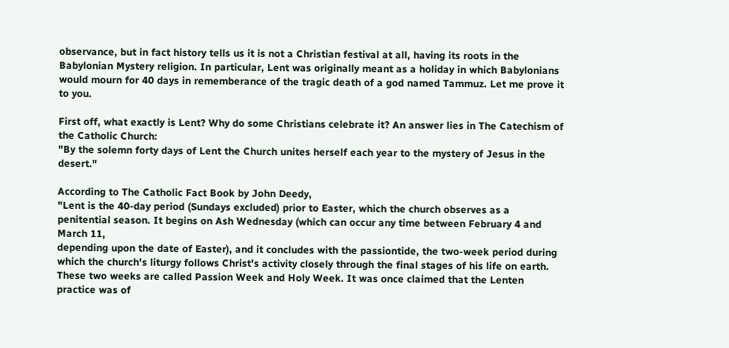observance, but in fact history tells us it is not a Christian festival at all, having its roots in the Babylonian Mystery religion. In particular, Lent was originally meant as a holiday in which Babylonians would mourn for 40 days in rememberance of the tragic death of a god named Tammuz. Let me prove it to you.

First off, what exactly is Lent? Why do some Christians celebrate it? An answer lies in The Catechism of the Catholic Church:
"By the solemn forty days of Lent the Church unites herself each year to the mystery of Jesus in the desert."

According to The Catholic Fact Book by John Deedy,
"Lent is the 40-day period (Sundays excluded) prior to Easter, which the church observes as a penitential season. It begins on Ash Wednesday (which can occur any time between February 4 and March 11,
depending upon the date of Easter), and it concludes with the passiontide, the two-week period during which the church's liturgy follows Christ's activity closely through the final stages of his life on earth. These two weeks are called Passion Week and Holy Week. It was once claimed that the Lenten practice was of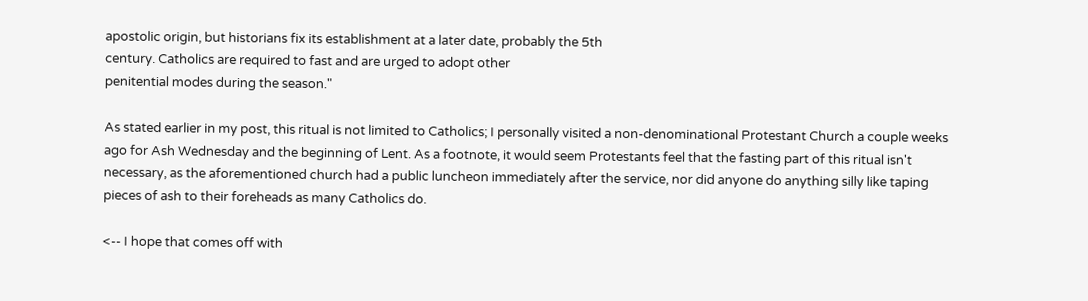apostolic origin, but historians fix its establishment at a later date, probably the 5th
century. Catholics are required to fast and are urged to adopt other
penitential modes during the season."

As stated earlier in my post, this ritual is not limited to Catholics; I personally visited a non-denominational Protestant Church a couple weeks ago for Ash Wednesday and the beginning of Lent. As a footnote, it would seem Protestants feel that the fasting part of this ritual isn't necessary, as the aforementioned church had a public luncheon immediately after the service, nor did anyone do anything silly like taping pieces of ash to their foreheads as many Catholics do.

<-- I hope that comes off with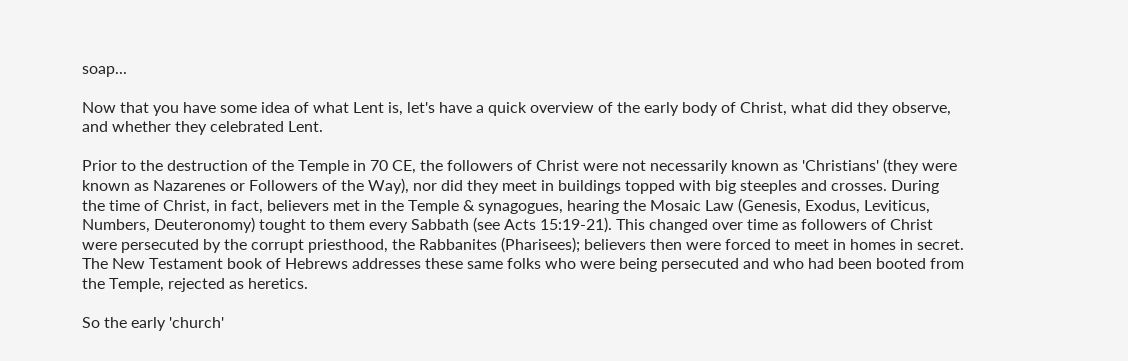soap...

Now that you have some idea of what Lent is, let's have a quick overview of the early body of Christ, what did they observe, and whether they celebrated Lent.

Prior to the destruction of the Temple in 70 CE, the followers of Christ were not necessarily known as 'Christians' (they were known as Nazarenes or Followers of the Way), nor did they meet in buildings topped with big steeples and crosses. During the time of Christ, in fact, believers met in the Temple & synagogues, hearing the Mosaic Law (Genesis, Exodus, Leviticus, Numbers, Deuteronomy) tought to them every Sabbath (see Acts 15:19-21). This changed over time as followers of Christ were persecuted by the corrupt priesthood, the Rabbanites (Pharisees); believers then were forced to meet in homes in secret. The New Testament book of Hebrews addresses these same folks who were being persecuted and who had been booted from the Temple, rejected as heretics.

So the early 'church'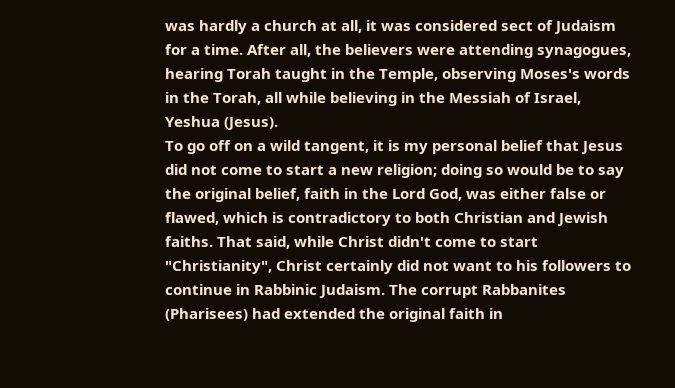was hardly a church at all, it was considered sect of Judaism for a time. After all, the believers were attending synagogues, hearing Torah taught in the Temple, observing Moses's words in the Torah, all while believing in the Messiah of Israel, Yeshua (Jesus).
To go off on a wild tangent, it is my personal belief that Jesus did not come to start a new religion; doing so would be to say the original belief, faith in the Lord God, was either false or flawed, which is contradictory to both Christian and Jewish faiths. That said, while Christ didn't come to start "Christianity", Christ certainly did not want to his followers to continue in Rabbinic Judaism. The corrupt Rabbanites (Pharisees) had extended the original faith in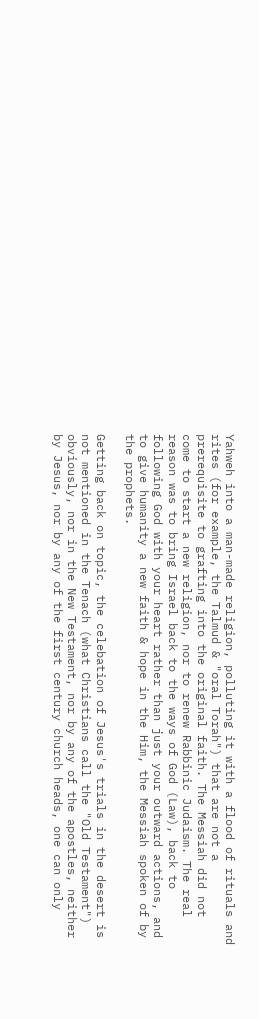Yahweh into a man-made religion, polluting it with a flood of rituals and rites (for example, the Talmud & "oral Torah") that are not a prerequisite to grafting into the original faith. The Messiah did not come to start a new religion, nor to renew Rabbinic Judaism. The real reason was to bring Israel back to the ways of God (Law), back to following God with your heart rather than just your outward actions, and to give humanity a new faith & hope in the Him, the Messiah spoken of by the prophets.

Getting back on topic, the celebation of Jesus's trials in the desert is not mentioned in the Tenach (what Christians call the "Old Testament") obviously, nor in the New Testament, nor by any of the apostles, neither by Jesus, nor by any of the first century church heads, one can only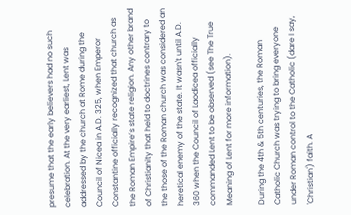presume that the early believers had no such celebration. At the very earliest, Lent was addressed by the church at Rome during the Council of Nicea in A.D. 325, when Emperor Constantine officially recognized that church as the Roman Empire’s state religion. Any other brand of Christianity that held to doctrines contrary to the those of the Roman church was considered an heretical enemy of the state. It wasn't until A.D. 360 when the Council of Laodicea officially commanded Lent to be observed (see The True Meaning of Lent for more information).

During the 4th & 5th centuries, the Roman Catholic Church was trying to bring everyone under Roman control to the Catholic (dare I say, 'Christian') faith. A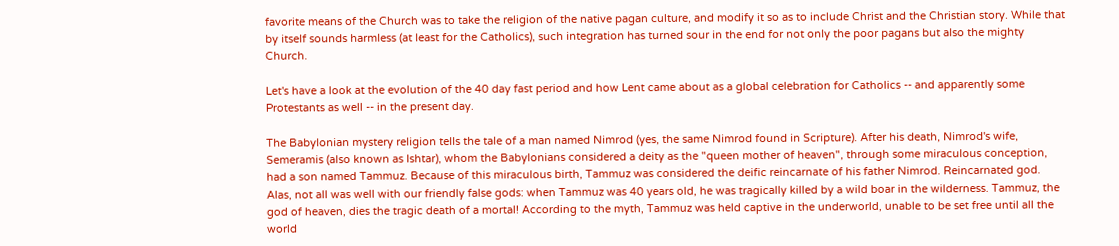favorite means of the Church was to take the religion of the native pagan culture, and modify it so as to include Christ and the Christian story. While that by itself sounds harmless (at least for the Catholics), such integration has turned sour in the end for not only the poor pagans but also the mighty Church.

Let's have a look at the evolution of the 40 day fast period and how Lent came about as a global celebration for Catholics -- and apparently some Protestants as well -- in the present day.

The Babylonian mystery religion tells the tale of a man named Nimrod (yes, the same Nimrod found in Scripture). After his death, Nimrod's wife, Semeramis (also known as Ishtar), whom the Babylonians considered a deity as the "queen mother of heaven", through some miraculous conception, had a son named Tammuz. Because of this miraculous birth, Tammuz was considered the deific reincarnate of his father Nimrod. Reincarnated god. Alas, not all was well with our friendly false gods: when Tammuz was 40 years old, he was tragically killed by a wild boar in the wilderness. Tammuz, the god of heaven, dies the tragic death of a mortal! According to the myth, Tammuz was held captive in the underworld, unable to be set free until all the world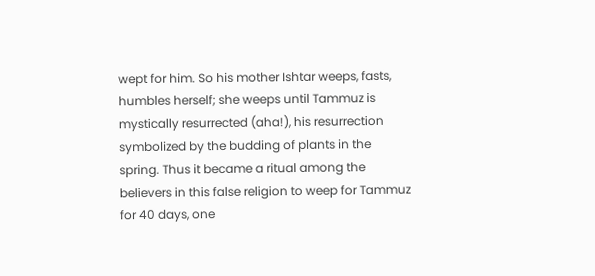wept for him. So his mother Ishtar weeps, fasts, humbles herself; she weeps until Tammuz is mystically resurrected (aha!), his resurrection symbolized by the budding of plants in the spring. Thus it became a ritual among the believers in this false religion to weep for Tammuz for 40 days, one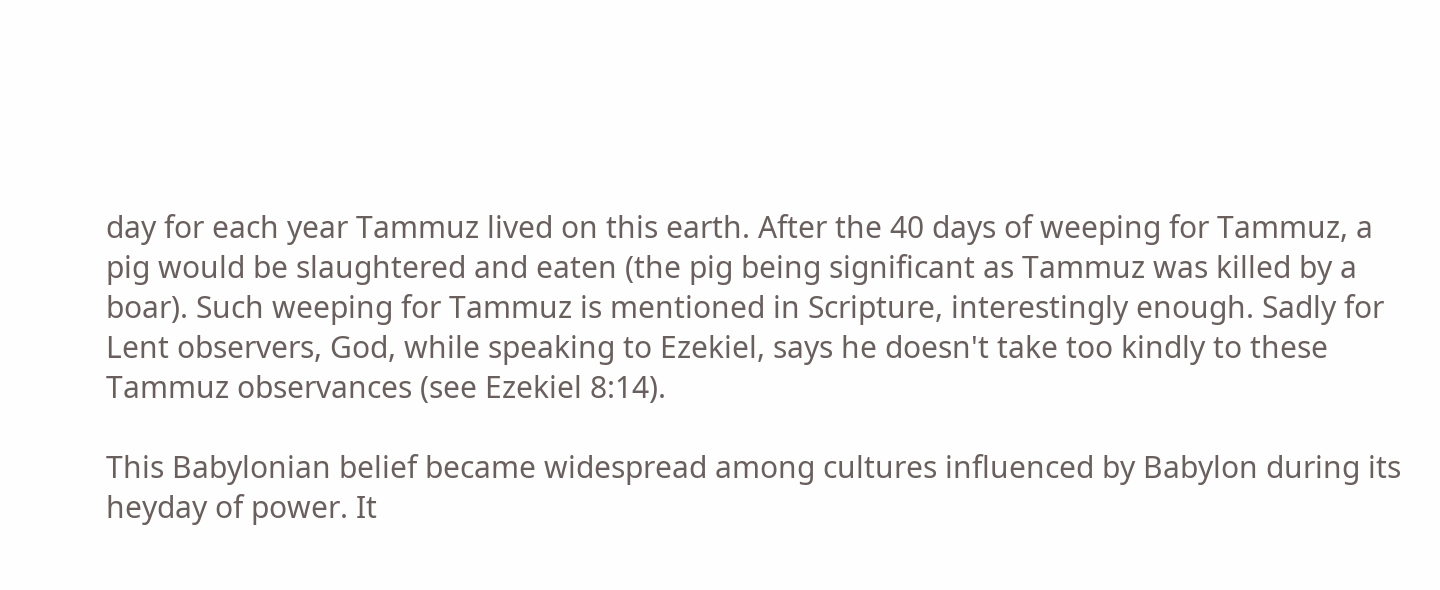day for each year Tammuz lived on this earth. After the 40 days of weeping for Tammuz, a pig would be slaughtered and eaten (the pig being significant as Tammuz was killed by a boar). Such weeping for Tammuz is mentioned in Scripture, interestingly enough. Sadly for Lent observers, God, while speaking to Ezekiel, says he doesn't take too kindly to these Tammuz observances (see Ezekiel 8:14).

This Babylonian belief became widespread among cultures influenced by Babylon during its heyday of power. It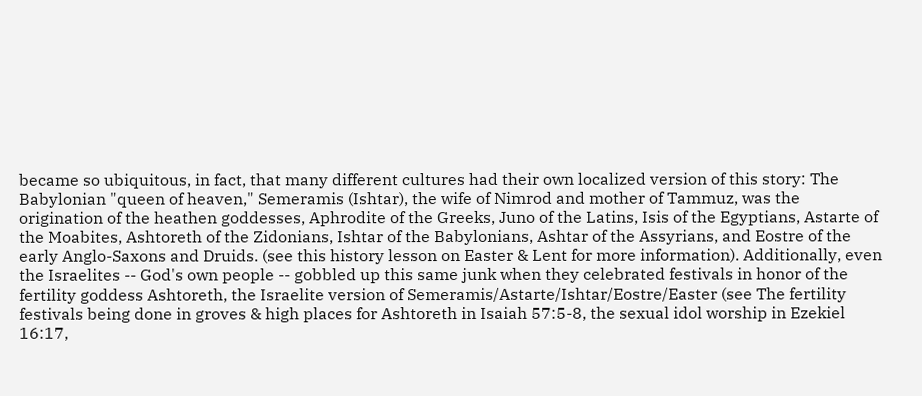became so ubiquitous, in fact, that many different cultures had their own localized version of this story: The Babylonian "queen of heaven," Semeramis (Ishtar), the wife of Nimrod and mother of Tammuz, was the origination of the heathen goddesses, Aphrodite of the Greeks, Juno of the Latins, Isis of the Egyptians, Astarte of the Moabites, Ashtoreth of the Zidonians, Ishtar of the Babylonians, Ashtar of the Assyrians, and Eostre of the early Anglo-Saxons and Druids. (see this history lesson on Easter & Lent for more information). Additionally, even the Israelites -- God's own people -- gobbled up this same junk when they celebrated festivals in honor of the fertility goddess Ashtoreth, the Israelite version of Semeramis/Astarte/Ishtar/Eostre/Easter (see The fertility festivals being done in groves & high places for Ashtoreth in Isaiah 57:5-8, the sexual idol worship in Ezekiel 16:17,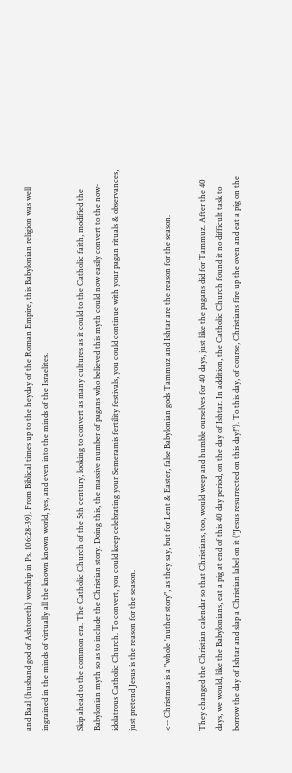and Baal (husband god of Ashtoreth) worship in Ps. 106:28-39). From Biblical times up to the heyday of the Roman Empire, this Babylonian religion was well ingrained in the minds of virtually all the known known world, yes, and even into the minds of the Israelites.

Skip ahead to the common era. The Catholic Church of the 5th century, looking to convert as many cultures as it could to the Catholic faith, modified the Babylonian myth so as to include the Christian story. Doing this, the massive number of pagans who believed this myth could now easily convert to the now-idolatrous Catholic Church. To convert, you could keep celebrating your Semeramis fertility festivals, you could continue with your pagan rituals & observances, just pretend Jesus is the reason for the season.

<-- Christmas is a "whole 'nuther story", as they say, but for Lent & Easter, false Babylonian gods Tammuz and Ishtar are the reason for the season.

They changed the Christian calendar so that Christians, too, would weep and humble ourselves for 40 days, just like the pagans did for Tammuz. After the 40 days, we would, like the Babylonians, eat a pig at end of this 40 day period, on the day of Ishtar. In addition, the Catholic Church found it no difficult task to borrow the day of Ishtar and slap a Christian label on it ("Jesus resurrected on this day!"). To this day, of course, Christians fire up the oven and eat a pig on the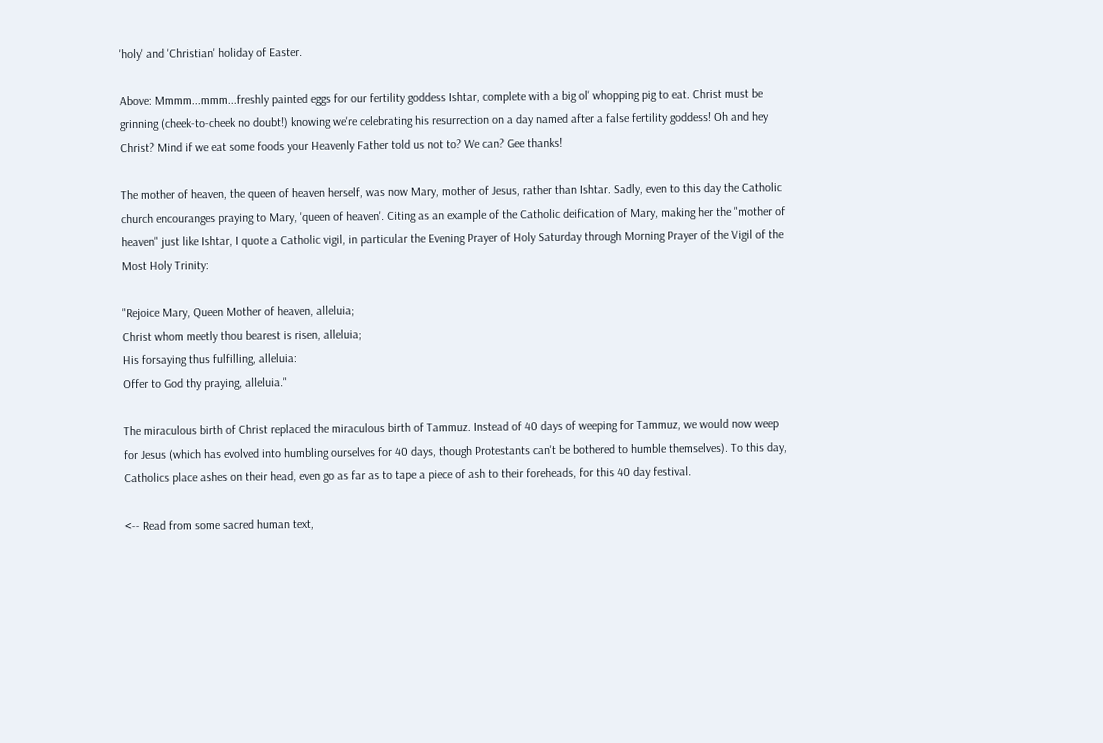'holy' and 'Christian' holiday of Easter.

Above: Mmmm...mmm...freshly painted eggs for our fertility goddess Ishtar, complete with a big ol' whopping pig to eat. Christ must be grinning (cheek-to-cheek no doubt!) knowing we're celebrating his resurrection on a day named after a false fertility goddess! Oh and hey Christ? Mind if we eat some foods your Heavenly Father told us not to? We can? Gee thanks!

The mother of heaven, the queen of heaven herself, was now Mary, mother of Jesus, rather than Ishtar. Sadly, even to this day the Catholic church encouranges praying to Mary, 'queen of heaven'. Citing as an example of the Catholic deification of Mary, making her the "mother of heaven" just like Ishtar, I quote a Catholic vigil, in particular the Evening Prayer of Holy Saturday through Morning Prayer of the Vigil of the Most Holy Trinity:

"Rejoice Mary, Queen Mother of heaven, alleluia;
Christ whom meetly thou bearest is risen, alleluia;
His forsaying thus fulfilling, alleluia:
Offer to God thy praying, alleluia."

The miraculous birth of Christ replaced the miraculous birth of Tammuz. Instead of 40 days of weeping for Tammuz, we would now weep for Jesus (which has evolved into humbling ourselves for 40 days, though Protestants can't be bothered to humble themselves). To this day, Catholics place ashes on their head, even go as far as to tape a piece of ash to their foreheads, for this 40 day festival.

<-- Read from some sacred human text,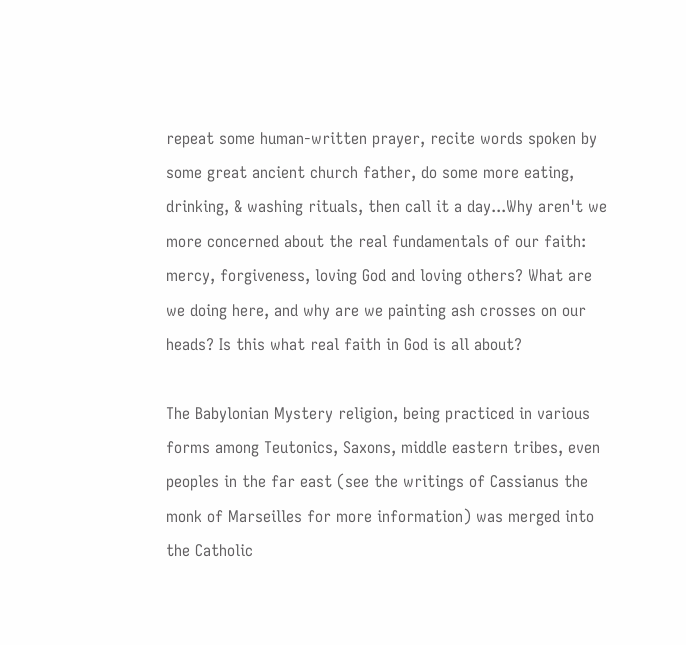repeat some human-written prayer, recite words spoken by some great ancient church father, do some more eating, drinking, & washing rituals, then call it a day...Why aren't we more concerned about the real fundamentals of our faith: mercy, forgiveness, loving God and loving others? What are we doing here, and why are we painting ash crosses on our heads? Is this what real faith in God is all about?

The Babylonian Mystery religion, being practiced in various forms among Teutonics, Saxons, middle eastern tribes, even peoples in the far east (see the writings of Cassianus the monk of Marseilles for more information) was merged into the Catholic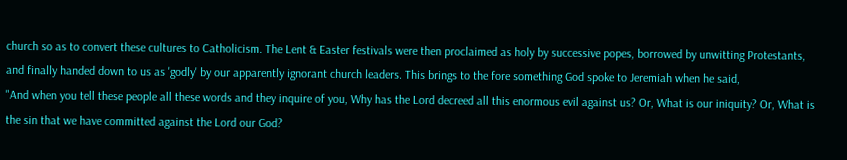church so as to convert these cultures to Catholicism. The Lent & Easter festivals were then proclaimed as holy by successive popes, borrowed by unwitting Protestants, and finally handed down to us as 'godly' by our apparently ignorant church leaders. This brings to the fore something God spoke to Jeremiah when he said,
"And when you tell these people all these words and they inquire of you, Why has the Lord decreed all this enormous evil against us? Or, What is our iniquity? Or, What is the sin that we have committed against the Lord our God?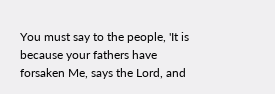You must say to the people, 'It is because your fathers have forsaken Me, says the Lord, and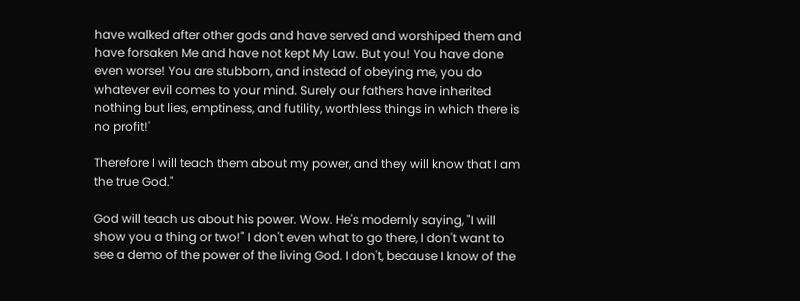have walked after other gods and have served and worshiped them and have forsaken Me and have not kept My Law. But you! You have done even worse! You are stubborn, and instead of obeying me, you do whatever evil comes to your mind. Surely our fathers have inherited nothing but lies, emptiness, and futility, worthless things in which there is no profit!'

Therefore I will teach them about my power, and they will know that I am the true God."

God will teach us about his power. Wow. He's modernly saying, "I will show you a thing or two!" I don't even what to go there, I don't want to see a demo of the power of the living God. I don't, because I know of the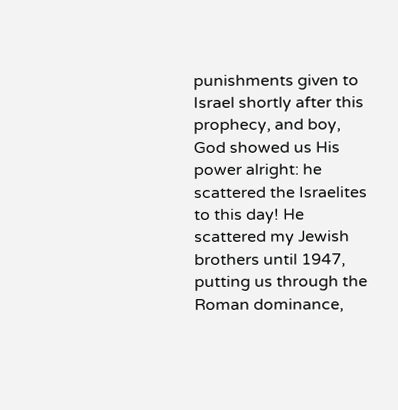punishments given to Israel shortly after this prophecy, and boy, God showed us His power alright: he scattered the Israelites to this day! He scattered my Jewish brothers until 1947, putting us through the Roman dominance,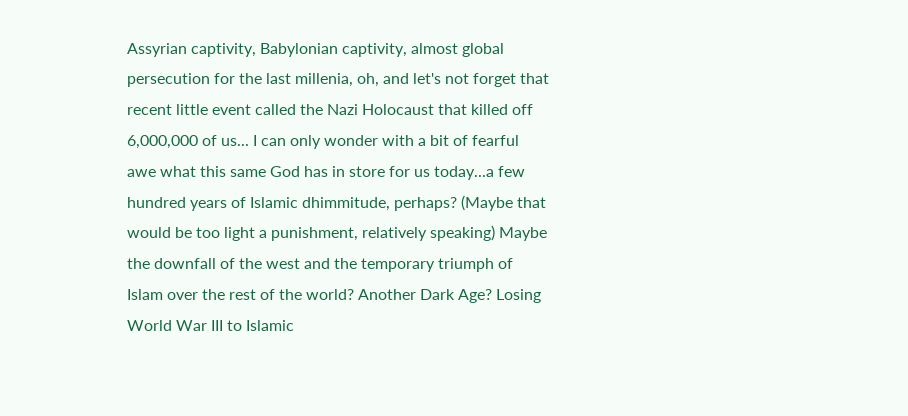Assyrian captivity, Babylonian captivity, almost global persecution for the last millenia, oh, and let's not forget that recent little event called the Nazi Holocaust that killed off 6,000,000 of us... I can only wonder with a bit of fearful awe what this same God has in store for us today...a few hundred years of Islamic dhimmitude, perhaps? (Maybe that would be too light a punishment, relatively speaking) Maybe the downfall of the west and the temporary triumph of Islam over the rest of the world? Another Dark Age? Losing World War III to Islamic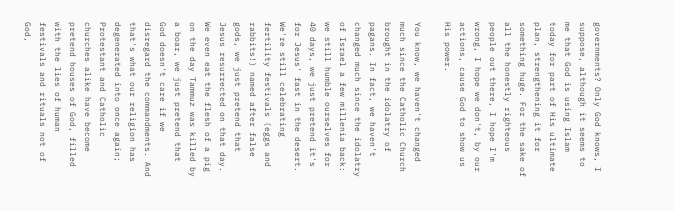governments? Only God knows, I suppose, although it seems to me that God is using Islam today for part of His ultimate plan, strengthening it for something huge. For the sake of all the honestly righteous people out there, I hope I'm wrong, I hope we don't, by our actions, cause God to show us His power.

You know, we haven't changed much since the Catholic Church brought in the idolatry of pagans. In fact, we haven't changed much since the idolatry of Israel a few millenia back: we still humble ourselves for 40 days, we just pretend it's for Jesus' fast in the desert. We're still celebrating fertility festivals (eggs and rabbits!) named after false gods, we just pretend that Jesus resurrected on that day. We even eat the flesh of a pig on the day Tammuz was killed by a boar, we just pretend that God doesn't care if we disregard the commandments. And that's what our religion has degenerated into once again; Protestant and Catholic churches alike have become pretend houses of God, filled with the lies of human festivals and rituals not of God,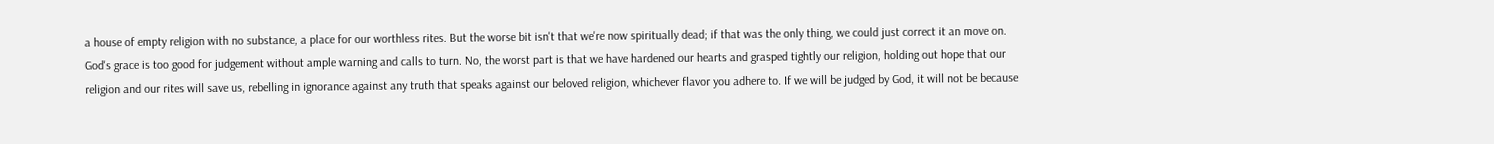a house of empty religion with no substance, a place for our worthless rites. But the worse bit isn't that we're now spiritually dead; if that was the only thing, we could just correct it an move on. God's grace is too good for judgement without ample warning and calls to turn. No, the worst part is that we have hardened our hearts and grasped tightly our religion, holding out hope that our religion and our rites will save us, rebelling in ignorance against any truth that speaks against our beloved religion, whichever flavor you adhere to. If we will be judged by God, it will not be because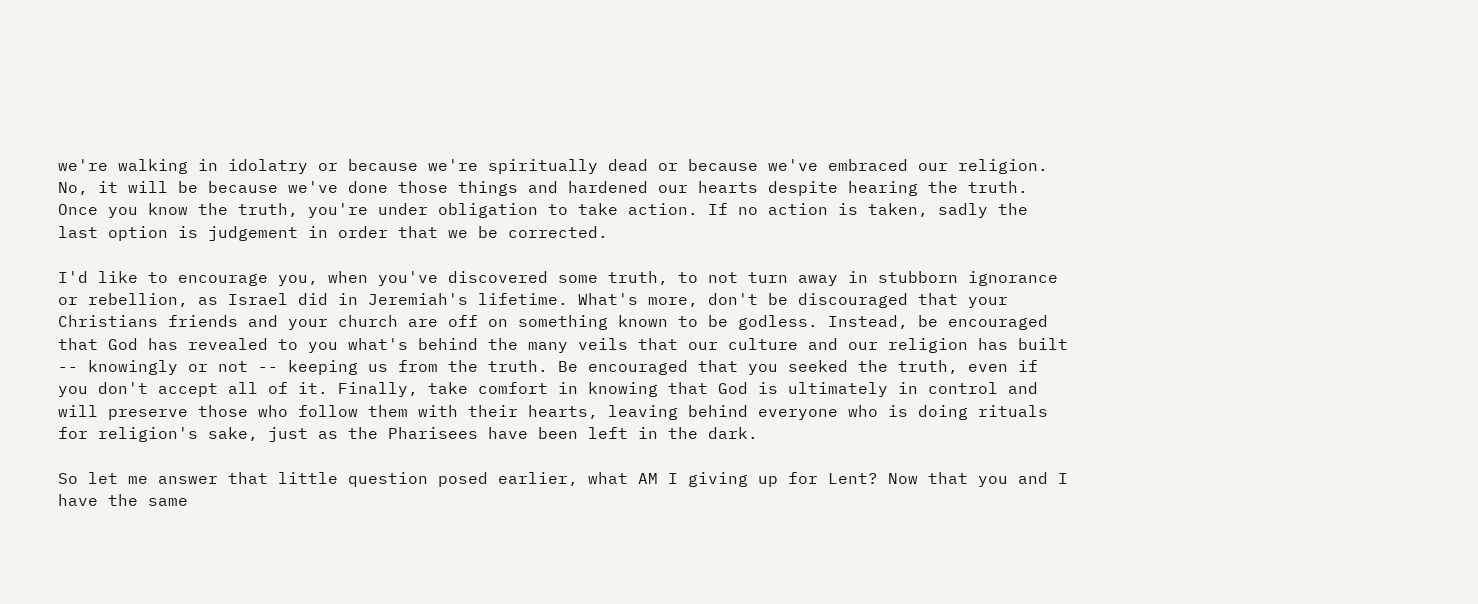we're walking in idolatry or because we're spiritually dead or because we've embraced our religion. No, it will be because we've done those things and hardened our hearts despite hearing the truth. Once you know the truth, you're under obligation to take action. If no action is taken, sadly the last option is judgement in order that we be corrected.

I'd like to encourage you, when you've discovered some truth, to not turn away in stubborn ignorance or rebellion, as Israel did in Jeremiah's lifetime. What's more, don't be discouraged that your Christians friends and your church are off on something known to be godless. Instead, be encouraged that God has revealed to you what's behind the many veils that our culture and our religion has built -- knowingly or not -- keeping us from the truth. Be encouraged that you seeked the truth, even if you don't accept all of it. Finally, take comfort in knowing that God is ultimately in control and will preserve those who follow them with their hearts, leaving behind everyone who is doing rituals for religion's sake, just as the Pharisees have been left in the dark.

So let me answer that little question posed earlier, what AM I giving up for Lent? Now that you and I have the same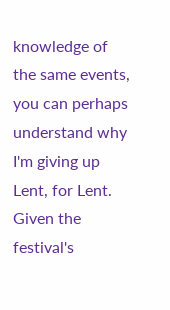knowledge of the same events, you can perhaps understand why I'm giving up Lent, for Lent. Given the festival's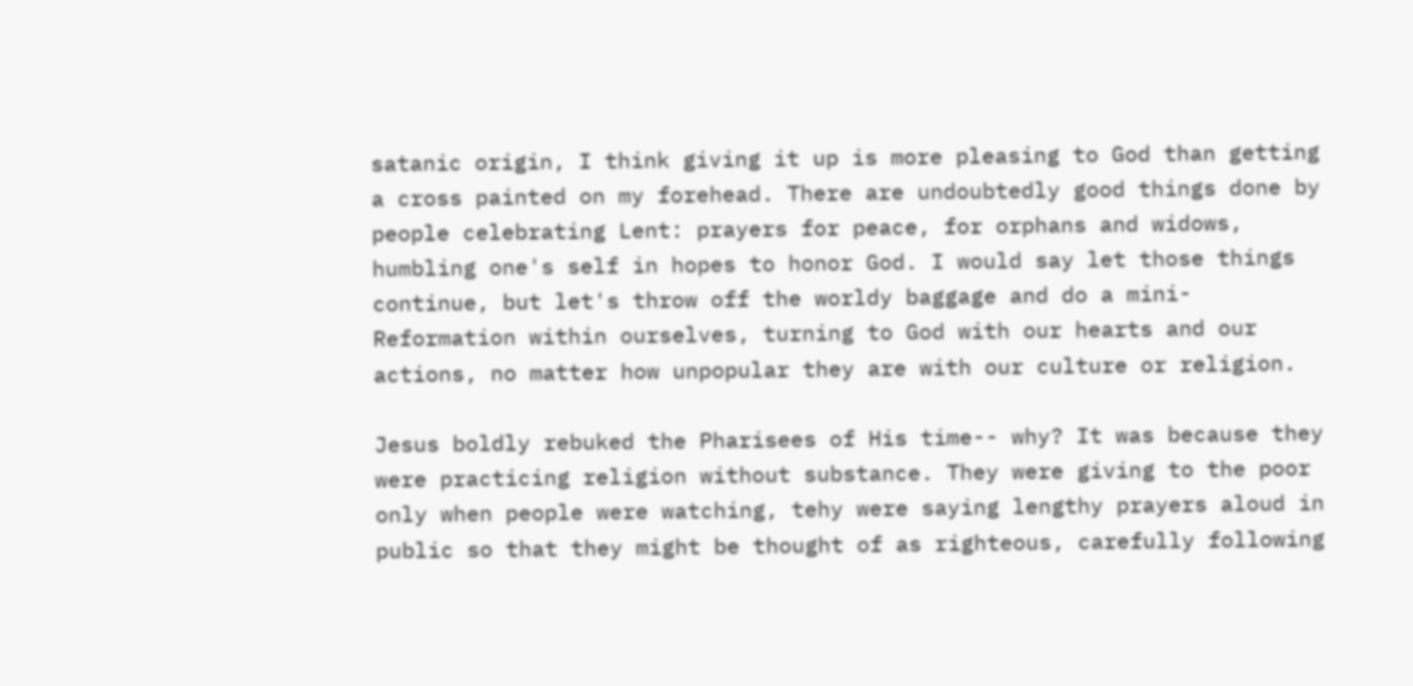satanic origin, I think giving it up is more pleasing to God than getting a cross painted on my forehead. There are undoubtedly good things done by people celebrating Lent: prayers for peace, for orphans and widows, humbling one's self in hopes to honor God. I would say let those things continue, but let's throw off the worldy baggage and do a mini-Reformation within ourselves, turning to God with our hearts and our actions, no matter how unpopular they are with our culture or religion.

Jesus boldly rebuked the Pharisees of His time-- why? It was because they were practicing religion without substance. They were giving to the poor only when people were watching, tehy were saying lengthy prayers aloud in public so that they might be thought of as righteous, carefully following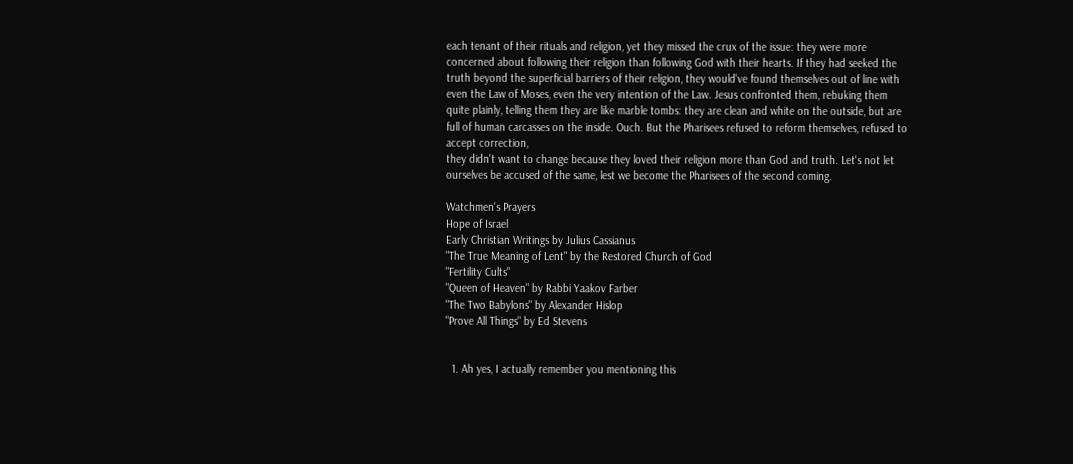each tenant of their rituals and religion, yet they missed the crux of the issue: they were more concerned about following their religion than following God with their hearts. If they had seeked the truth beyond the superficial barriers of their religion, they would've found themselves out of line with even the Law of Moses, even the very intention of the Law. Jesus confronted them, rebuking them quite plainly, telling them they are like marble tombs: they are clean and white on the outside, but are full of human carcasses on the inside. Ouch. But the Pharisees refused to reform themselves, refused to accept correction,
they didn't want to change because they loved their religion more than God and truth. Let's not let ourselves be accused of the same, lest we become the Pharisees of the second coming.

Watchmen's Prayers
Hope of Israel
Early Christian Writings by Julius Cassianus
"The True Meaning of Lent" by the Restored Church of God
"Fertility Cults"
"Queen of Heaven" by Rabbi Yaakov Farber
"The Two Babylons" by Alexander Hislop
"Prove All Things" by Ed Stevens


  1. Ah yes, I actually remember you mentioning this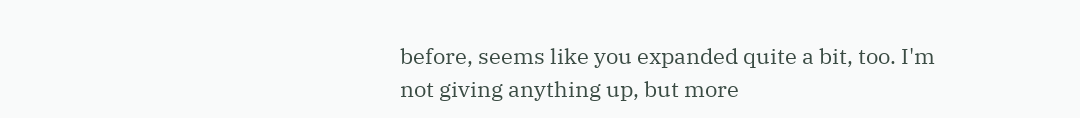before, seems like you expanded quite a bit, too. I'm not giving anything up, but more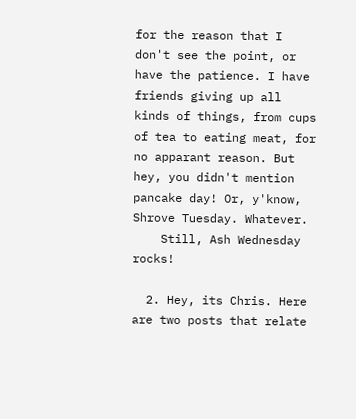for the reason that I don't see the point, or have the patience. I have friends giving up all kinds of things, from cups of tea to eating meat, for no apparant reason. But hey, you didn't mention pancake day! Or, y'know, Shrove Tuesday. Whatever.
    Still, Ash Wednesday rocks!

  2. Hey, its Chris. Here are two posts that relate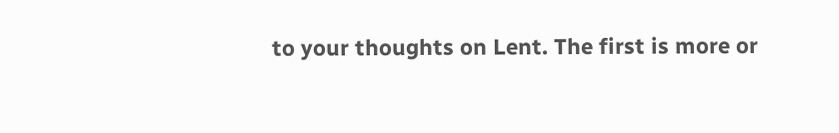to your thoughts on Lent. The first is more or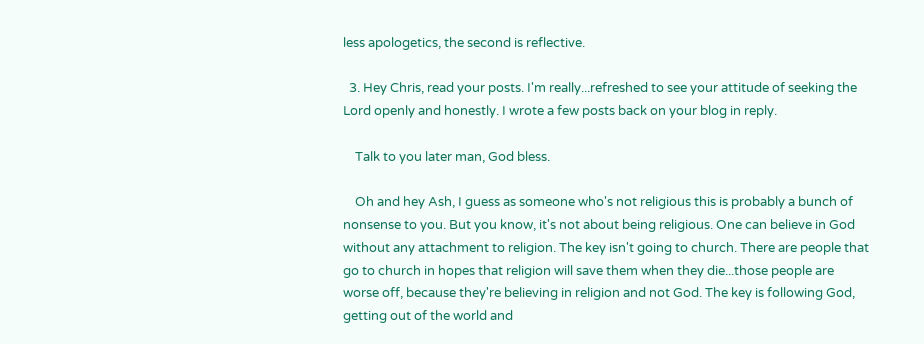less apologetics, the second is reflective.

  3. Hey Chris, read your posts. I'm really...refreshed to see your attitude of seeking the Lord openly and honestly. I wrote a few posts back on your blog in reply.

    Talk to you later man, God bless.

    Oh and hey Ash, I guess as someone who's not religious this is probably a bunch of nonsense to you. But you know, it's not about being religious. One can believe in God without any attachment to religion. The key isn't going to church. There are people that go to church in hopes that religion will save them when they die...those people are worse off, because they're believing in religion and not God. The key is following God, getting out of the world and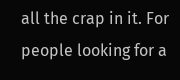all the crap in it. For people looking for a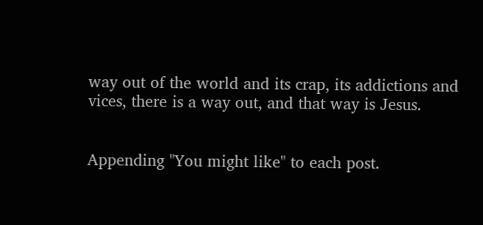way out of the world and its crap, its addictions and vices, there is a way out, and that way is Jesus.


Appending "You might like" to each post.